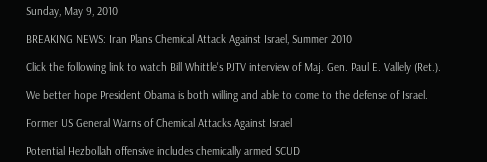Sunday, May 9, 2010

BREAKING NEWS: Iran Plans Chemical Attack Against Israel, Summer 2010

Click the following link to watch Bill Whittle's PJTV interview of Maj. Gen. Paul E. Vallely (Ret.).

We better hope President Obama is both willing and able to come to the defense of Israel.

Former US General Warns of Chemical Attacks Against Israel

Potential Hezbollah offensive includes chemically armed SCUD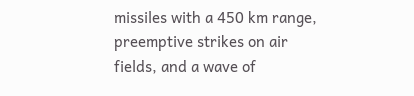missiles with a 450 km range, preemptive strikes on air fields, and a wave of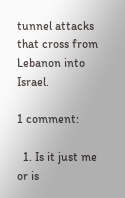tunnel attacks that cross from Lebanon into Israel.

1 comment:

  1. Is it just me or is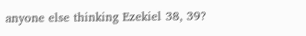anyone else thinking Ezekiel 38, 39?